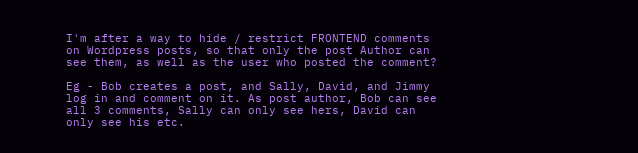I'm after a way to hide / restrict FRONTEND comments on Wordpress posts, so that only the post Author can see them, as well as the user who posted the comment?

Eg - Bob creates a post, and Sally, David, and Jimmy log in and comment on it. As post author, Bob can see all 3 comments, Sally can only see hers, David can only see his etc.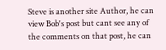Steve is another site Author, he can view Bob's post but cant see any of the comments on that post, he can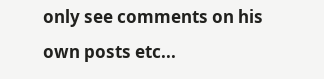only see comments on his own posts etc...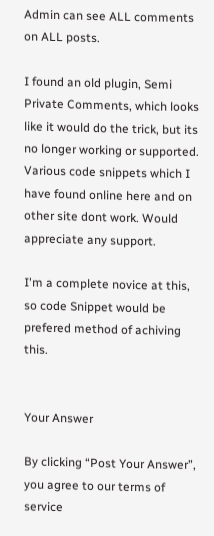Admin can see ALL comments on ALL posts.

I found an old plugin, Semi Private Comments, which looks like it would do the trick, but its no longer working or supported. Various code snippets which I have found online here and on other site dont work. Would appreciate any support.

I'm a complete novice at this, so code Snippet would be prefered method of achiving this.


Your Answer

By clicking “Post Your Answer”, you agree to our terms of service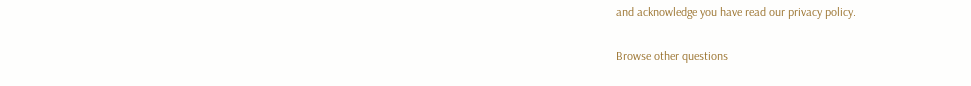and acknowledge you have read our privacy policy.

Browse other questions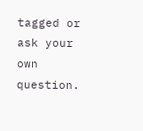tagged or ask your own question.